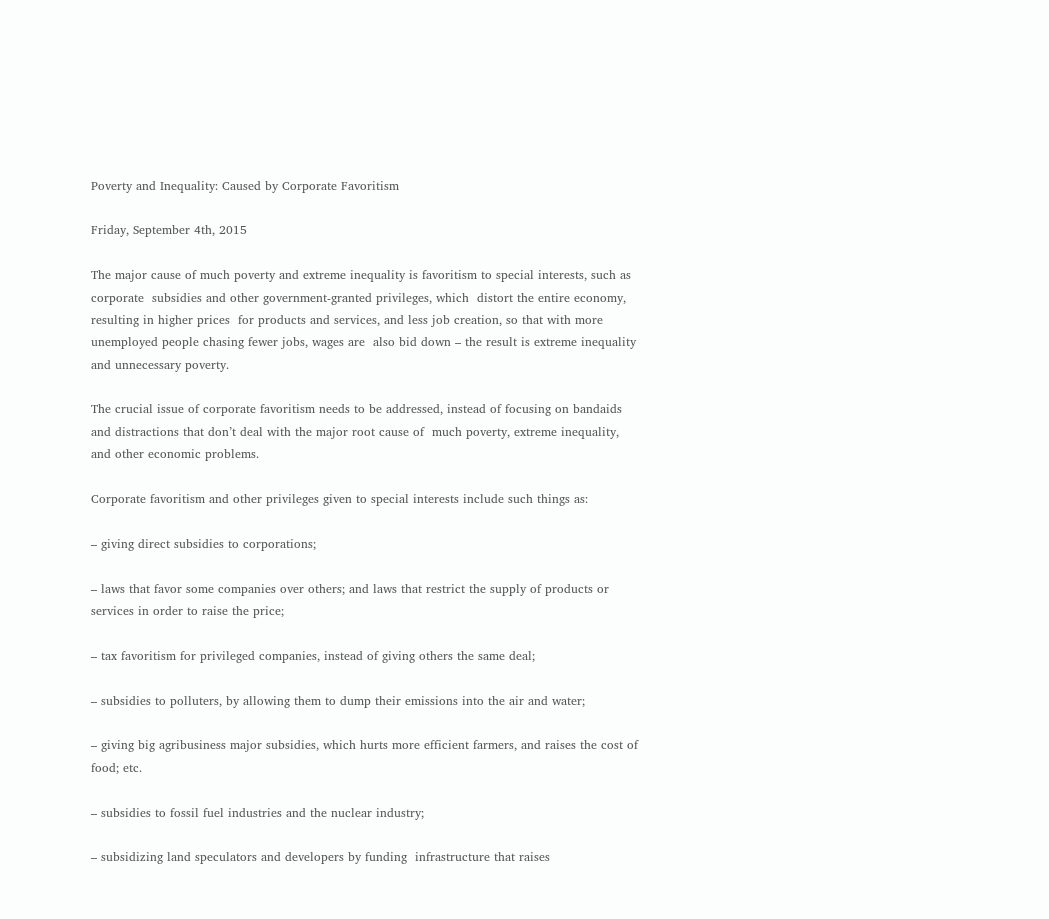Poverty and Inequality: Caused by Corporate Favoritism

Friday, September 4th, 2015

The major cause of much poverty and extreme inequality is favoritism to special interests, such as corporate  subsidies and other government-granted privileges, which  distort the entire economy, resulting in higher prices  for products and services, and less job creation, so that with more unemployed people chasing fewer jobs, wages are  also bid down – the result is extreme inequality and unnecessary poverty.

The crucial issue of corporate favoritism needs to be addressed, instead of focusing on bandaids and distractions that don’t deal with the major root cause of  much poverty, extreme inequality, and other economic problems.

Corporate favoritism and other privileges given to special interests include such things as:

– giving direct subsidies to corporations;

– laws that favor some companies over others; and laws that restrict the supply of products or services in order to raise the price;

– tax favoritism for privileged companies, instead of giving others the same deal;

– subsidies to polluters, by allowing them to dump their emissions into the air and water;

– giving big agribusiness major subsidies, which hurts more efficient farmers, and raises the cost of food; etc.

– subsidies to fossil fuel industries and the nuclear industry;

– subsidizing land speculators and developers by funding  infrastructure that raises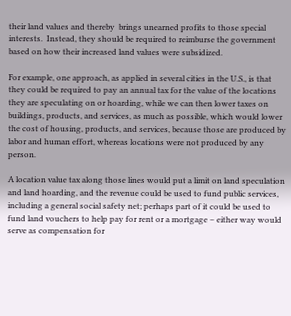their land values and thereby  brings unearned profits to those special interests.  Instead, they should be required to reimburse the government based on how their increased land values were subsidized.

For example, one approach, as applied in several cities in the U.S., is that they could be required to pay an annual tax for the value of the locations they are speculating on or hoarding, while we can then lower taxes on buildings, products, and services, as much as possible, which would lower the cost of housing, products, and services, because those are produced by labor and human effort, whereas locations were not produced by any person.

A location value tax along those lines would put a limit on land speculation and land hoarding, and the revenue could be used to fund public services, including a general social safety net; perhaps part of it could be used to fund land vouchers to help pay for rent or a mortgage – either way would serve as compensation for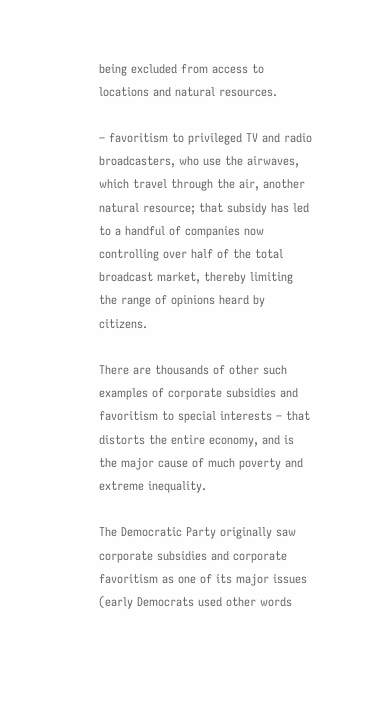being excluded from access to locations and natural resources.

– favoritism to privileged TV and radio broadcasters, who use the airwaves, which travel through the air, another natural resource; that subsidy has led to a handful of companies now controlling over half of the total broadcast market, thereby limiting the range of opinions heard by citizens.

There are thousands of other such examples of corporate subsidies and favoritism to special interests – that distorts the entire economy, and is the major cause of much poverty and extreme inequality.

The Democratic Party originally saw corporate subsidies and corporate favoritism as one of its major issues (early Democrats used other words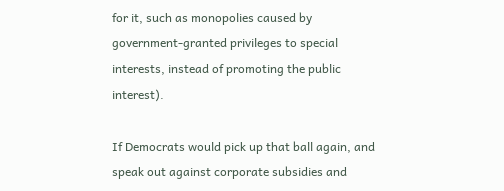for it, such as monopolies caused by government-granted privileges to special interests, instead of promoting the public interest).

If Democrats would pick up that ball again, and speak out against corporate subsidies and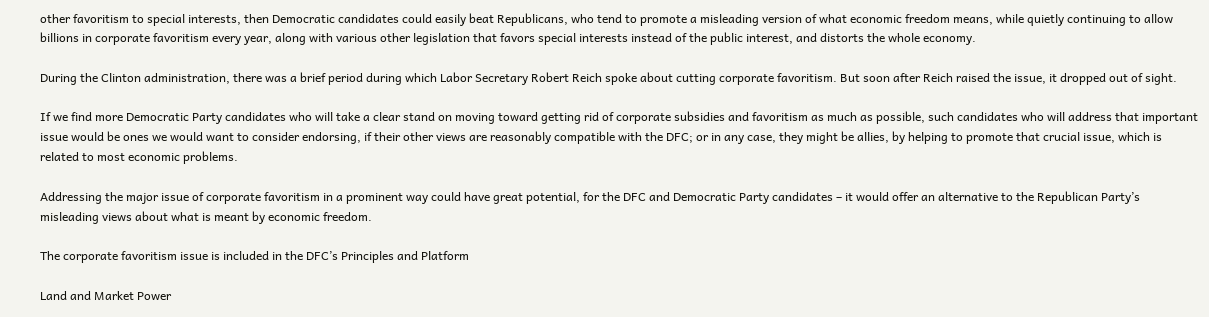other favoritism to special interests, then Democratic candidates could easily beat Republicans, who tend to promote a misleading version of what economic freedom means, while quietly continuing to allow billions in corporate favoritism every year, along with various other legislation that favors special interests instead of the public interest, and distorts the whole economy.

During the Clinton administration, there was a brief period during which Labor Secretary Robert Reich spoke about cutting corporate favoritism. But soon after Reich raised the issue, it dropped out of sight.

If we find more Democratic Party candidates who will take a clear stand on moving toward getting rid of corporate subsidies and favoritism as much as possible, such candidates who will address that important issue would be ones we would want to consider endorsing, if their other views are reasonably compatible with the DFC; or in any case, they might be allies, by helping to promote that crucial issue, which is related to most economic problems.

Addressing the major issue of corporate favoritism in a prominent way could have great potential, for the DFC and Democratic Party candidates – it would offer an alternative to the Republican Party’s misleading views about what is meant by economic freedom.

The corporate favoritism issue is included in the DFC’s Principles and Platform

Land and Market Power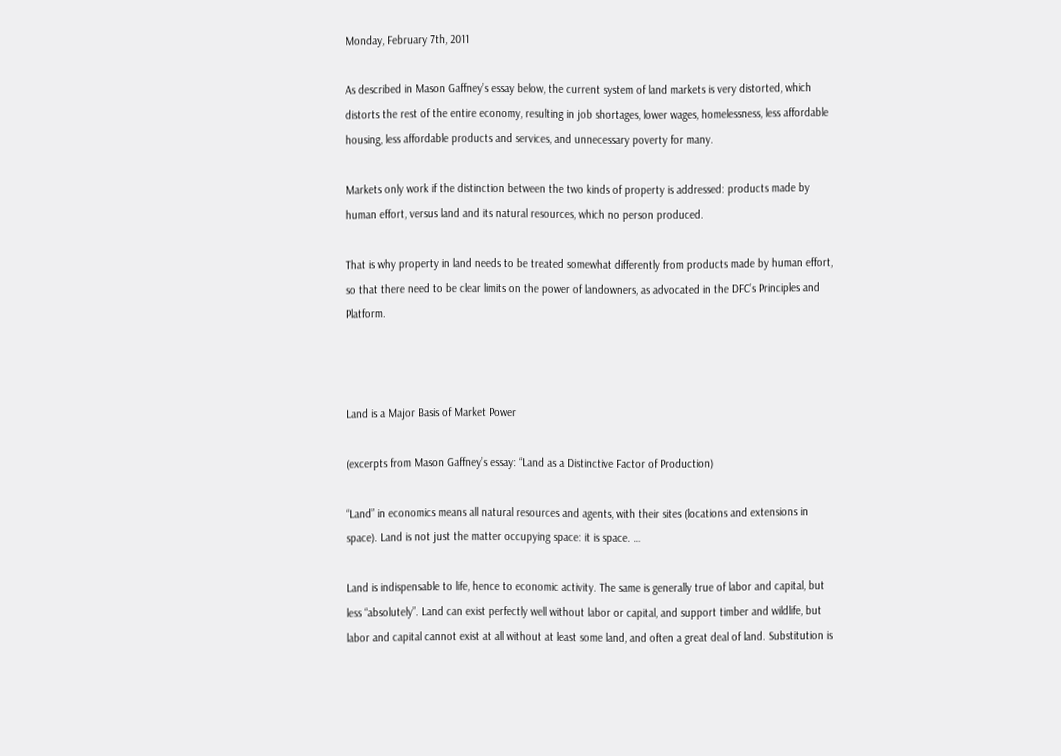Monday, February 7th, 2011

As described in Mason Gaffney’s essay below, the current system of land markets is very distorted, which distorts the rest of the entire economy, resulting in job shortages, lower wages, homelessness, less affordable housing, less affordable products and services, and unnecessary poverty for many.

Markets only work if the distinction between the two kinds of property is addressed: products made by human effort, versus land and its natural resources, which no person produced.

That is why property in land needs to be treated somewhat differently from products made by human effort, so that there need to be clear limits on the power of landowners, as advocated in the DFC’s Principles and Platform.



Land is a Major Basis of Market Power

(excerpts from Mason Gaffney’s essay: “Land as a Distinctive Factor of Production)

“Land” in economics means all natural resources and agents, with their sites (locations and extensions in space). Land is not just the matter occupying space: it is space. …

Land is indispensable to life, hence to economic activity. The same is generally true of labor and capital, but less “absolutely”. Land can exist perfectly well without labor or capital, and support timber and wildlife, but labor and capital cannot exist at all without at least some land, and often a great deal of land. Substitution is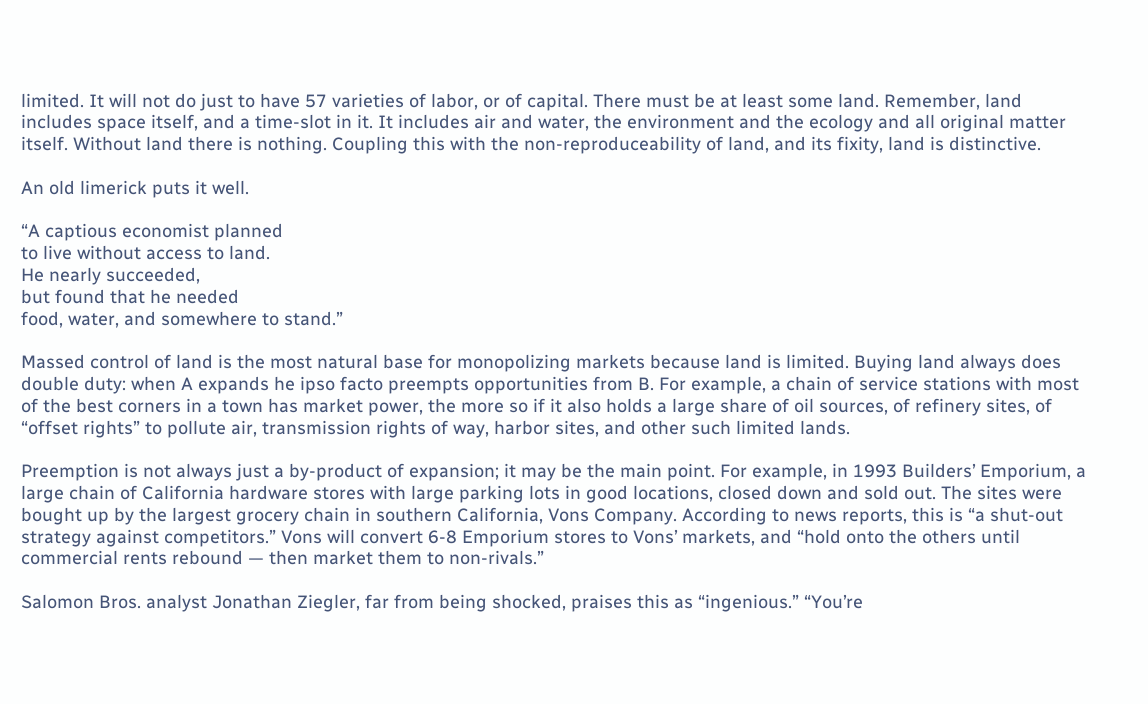limited. It will not do just to have 57 varieties of labor, or of capital. There must be at least some land. Remember, land includes space itself, and a time-slot in it. It includes air and water, the environment and the ecology and all original matter itself. Without land there is nothing. Coupling this with the non-reproduceability of land, and its fixity, land is distinctive.

An old limerick puts it well.

“A captious economist planned
to live without access to land.
He nearly succeeded,
but found that he needed
food, water, and somewhere to stand.”

Massed control of land is the most natural base for monopolizing markets because land is limited. Buying land always does double duty: when A expands he ipso facto preempts opportunities from B. For example, a chain of service stations with most of the best corners in a town has market power, the more so if it also holds a large share of oil sources, of refinery sites, of “offset rights” to pollute air, transmission rights of way, harbor sites, and other such limited lands.

Preemption is not always just a by-product of expansion; it may be the main point. For example, in 1993 Builders’ Emporium, a large chain of California hardware stores with large parking lots in good locations, closed down and sold out. The sites were bought up by the largest grocery chain in southern California, Vons Company. According to news reports, this is “a shut-out strategy against competitors.” Vons will convert 6-8 Emporium stores to Vons’ markets, and “hold onto the others until commercial rents rebound — then market them to non-rivals.”

Salomon Bros. analyst Jonathan Ziegler, far from being shocked, praises this as “ingenious.” “You’re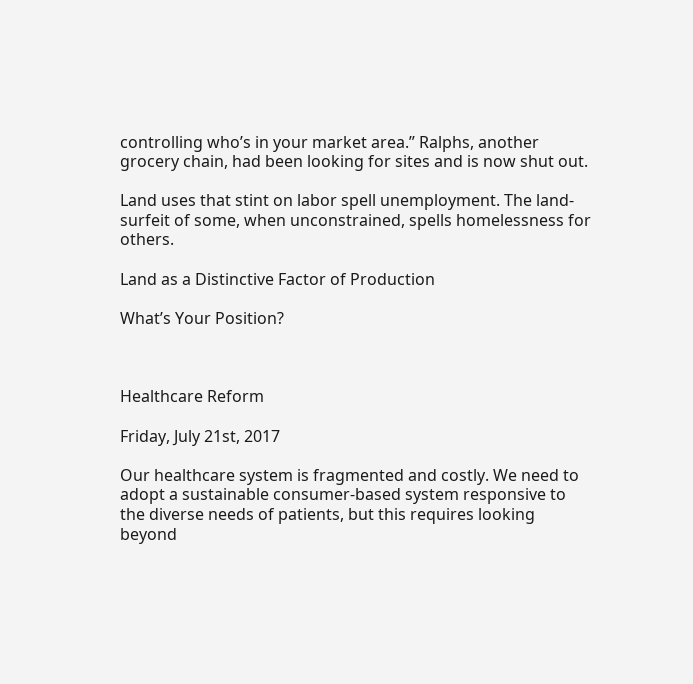controlling who’s in your market area.” Ralphs, another grocery chain, had been looking for sites and is now shut out.

Land uses that stint on labor spell unemployment. The land-surfeit of some, when unconstrained, spells homelessness for others.

Land as a Distinctive Factor of Production

What’s Your Position?



Healthcare Reform

Friday, July 21st, 2017

Our healthcare system is fragmented and costly. We need to adopt a sustainable consumer-based system responsive to the diverse needs of patients, but this requires looking beyond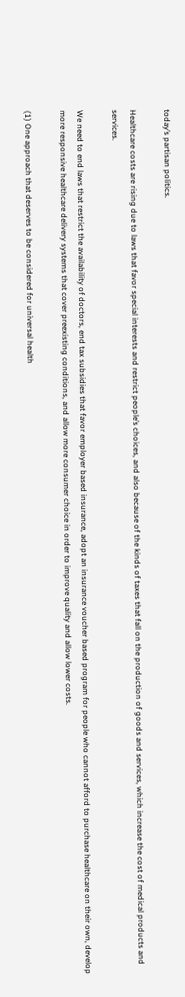today’s partisan politics.

Healthcare costs are rising due to laws that favor special interests and restrict people’s choices, and also because of the kinds of taxes that fall on the production of goods and services, which increase the cost of medical products and services.

We need to end laws that restrict the availability of doctors, end tax subsidies that favor employer based insurance, adopt an insurance voucher based program for people who cannot afford to purchase healthcare on their own, develop more responsive healthcare delivery systems that cover preexisting conditions, and allow more consumer choice in order to improve quality and allow lower costs.

(1) One approach that deserves to be considered for universal health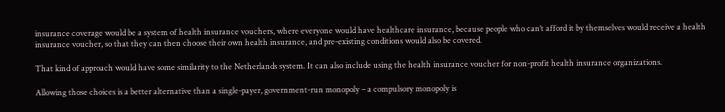insurance coverage would be a system of health insurance vouchers, where everyone would have healthcare insurance, because people who can’t afford it by themselves would receive a health insurance voucher, so that they can then choose their own health insurance, and pre-existing conditions would also be covered.

That kind of approach would have some similarity to the Netherlands system. It can also include using the health insurance voucher for non-profit health insurance organizations.

Allowing those choices is a better alternative than a single-payer, government-run monopoly – a compulsory monopoly is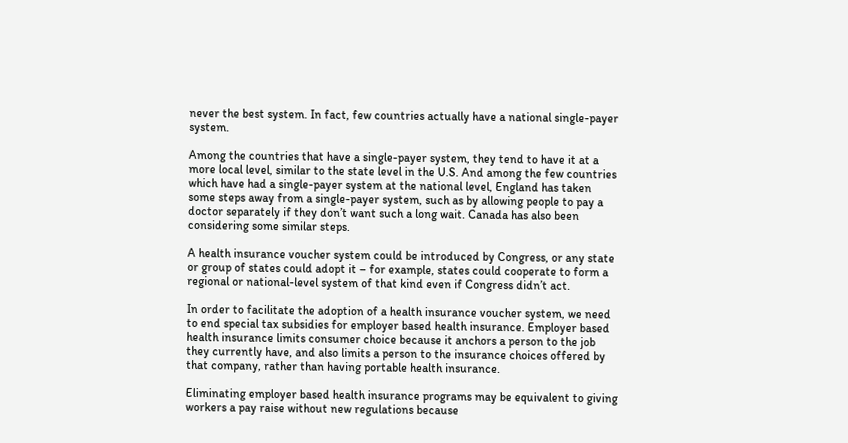never the best system. In fact, few countries actually have a national single-payer system.

Among the countries that have a single-payer system, they tend to have it at a more local level, similar to the state level in the U.S. And among the few countries which have had a single-payer system at the national level, England has taken some steps away from a single-payer system, such as by allowing people to pay a doctor separately if they don’t want such a long wait. Canada has also been considering some similar steps.

A health insurance voucher system could be introduced by Congress, or any state or group of states could adopt it – for example, states could cooperate to form a regional or national-level system of that kind even if Congress didn’t act.

In order to facilitate the adoption of a health insurance voucher system, we need to end special tax subsidies for employer based health insurance. Employer based health insurance limits consumer choice because it anchors a person to the job they currently have, and also limits a person to the insurance choices offered by that company, rather than having portable health insurance.

Eliminating employer based health insurance programs may be equivalent to giving workers a pay raise without new regulations because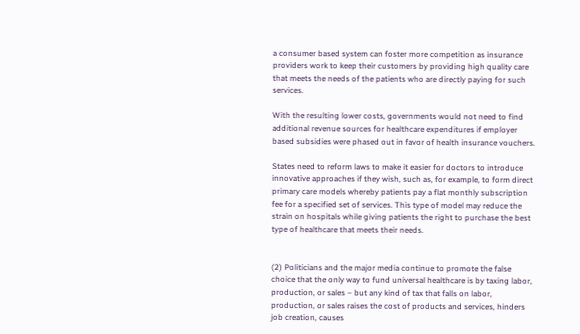a consumer based system can foster more competition as insurance providers work to keep their customers by providing high quality care that meets the needs of the patients who are directly paying for such services.

With the resulting lower costs, governments would not need to find additional revenue sources for healthcare expenditures if employer based subsidies were phased out in favor of health insurance vouchers.

States need to reform laws to make it easier for doctors to introduce innovative approaches if they wish, such as, for example, to form direct primary care models whereby patients pay a flat monthly subscription fee for a specified set of services. This type of model may reduce the strain on hospitals while giving patients the right to purchase the best type of healthcare that meets their needs.


(2) Politicians and the major media continue to promote the false choice that the only way to fund universal healthcare is by taxing labor, production, or sales – but any kind of tax that falls on labor, production, or sales raises the cost of products and services, hinders job creation, causes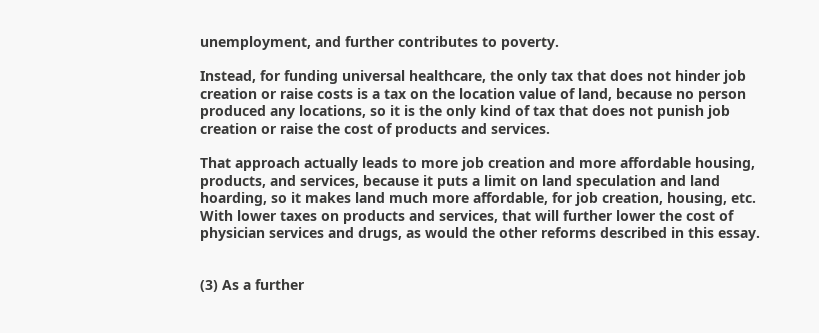unemployment, and further contributes to poverty.

Instead, for funding universal healthcare, the only tax that does not hinder job creation or raise costs is a tax on the location value of land, because no person produced any locations, so it is the only kind of tax that does not punish job creation or raise the cost of products and services.

That approach actually leads to more job creation and more affordable housing, products, and services, because it puts a limit on land speculation and land hoarding, so it makes land much more affordable, for job creation, housing, etc. With lower taxes on products and services, that will further lower the cost of physician services and drugs, as would the other reforms described in this essay.


(3) As a further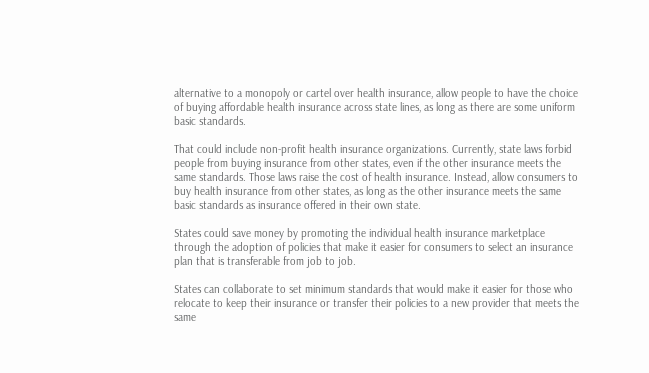alternative to a monopoly or cartel over health insurance, allow people to have the choice of buying affordable health insurance across state lines, as long as there are some uniform basic standards.

That could include non-profit health insurance organizations. Currently, state laws forbid people from buying insurance from other states, even if the other insurance meets the same standards. Those laws raise the cost of health insurance. Instead, allow consumers to buy health insurance from other states, as long as the other insurance meets the same basic standards as insurance offered in their own state.

States could save money by promoting the individual health insurance marketplace through the adoption of policies that make it easier for consumers to select an insurance plan that is transferable from job to job.

States can collaborate to set minimum standards that would make it easier for those who relocate to keep their insurance or transfer their policies to a new provider that meets the same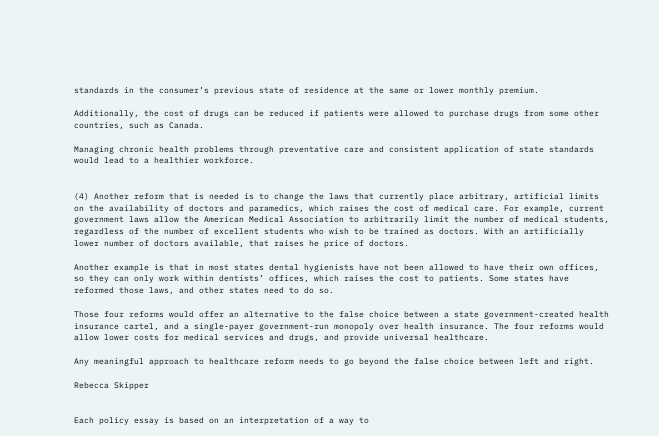standards in the consumer’s previous state of residence at the same or lower monthly premium.

Additionally, the cost of drugs can be reduced if patients were allowed to purchase drugs from some other countries, such as Canada.

Managing chronic health problems through preventative care and consistent application of state standards would lead to a healthier workforce.


(4) Another reform that is needed is to change the laws that currently place arbitrary, artificial limits on the availability of doctors and paramedics, which raises the cost of medical care. For example, current government laws allow the American Medical Association to arbitrarily limit the number of medical students, regardless of the number of excellent students who wish to be trained as doctors. With an artificially lower number of doctors available, that raises he price of doctors.

Another example is that in most states dental hygienists have not been allowed to have their own offices, so they can only work within dentists’ offices, which raises the cost to patients. Some states have reformed those laws, and other states need to do so.

Those four reforms would offer an alternative to the false choice between a state government-created health insurance cartel, and a single-payer government-run monopoly over health insurance. The four reforms would allow lower costs for medical services and drugs, and provide universal healthcare.

Any meaningful approach to healthcare reform needs to go beyond the false choice between left and right.

Rebecca Skipper


Each policy essay is based on an interpretation of a way to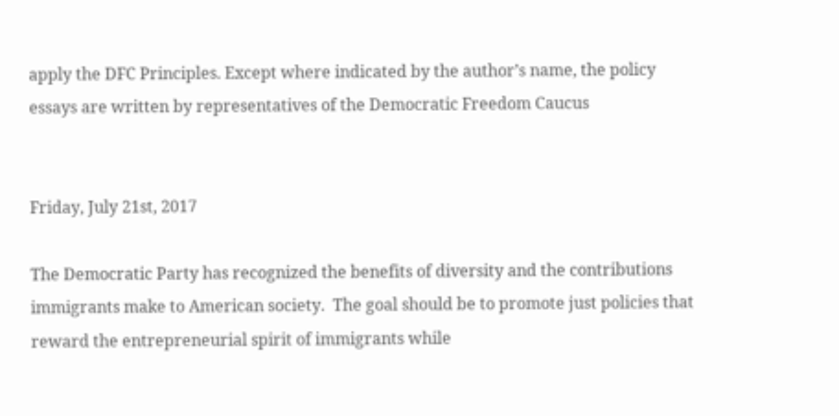apply the DFC Principles. Except where indicated by the author’s name, the policy essays are written by representatives of the Democratic Freedom Caucus


Friday, July 21st, 2017

The Democratic Party has recognized the benefits of diversity and the contributions immigrants make to American society.  The goal should be to promote just policies that reward the entrepreneurial spirit of immigrants while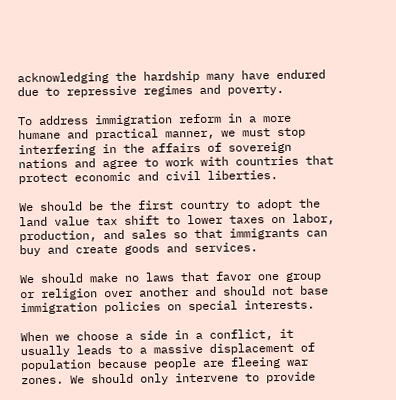acknowledging the hardship many have endured due to repressive regimes and poverty.

To address immigration reform in a more humane and practical manner, we must stop interfering in the affairs of sovereign nations and agree to work with countries that protect economic and civil liberties.

We should be the first country to adopt the land value tax shift to lower taxes on labor, production, and sales so that immigrants can buy and create goods and services.

We should make no laws that favor one group or religion over another and should not base immigration policies on special interests.

When we choose a side in a conflict, it usually leads to a massive displacement of population because people are fleeing war zones. We should only intervene to provide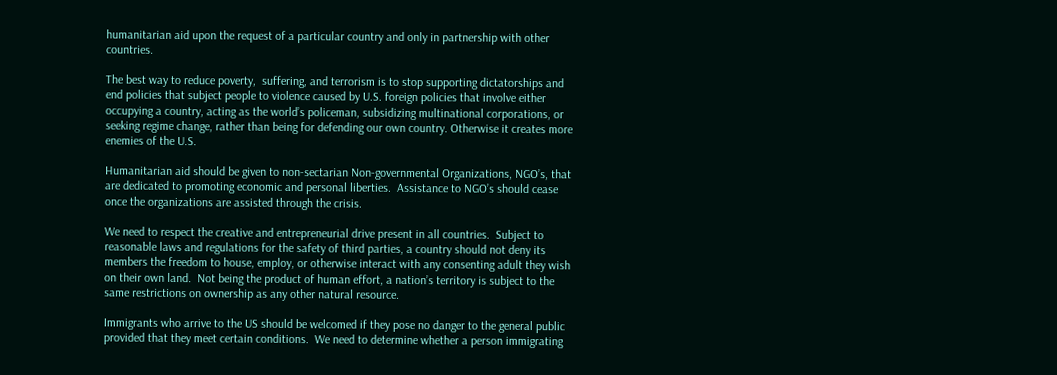humanitarian aid upon the request of a particular country and only in partnership with other countries.

The best way to reduce poverty,  suffering, and terrorism is to stop supporting dictatorships and end policies that subject people to violence caused by U.S. foreign policies that involve either occupying a country, acting as the world’s policeman, subsidizing multinational corporations, or seeking regime change, rather than being for defending our own country. Otherwise it creates more enemies of the U.S.

Humanitarian aid should be given to non-sectarian Non-governmental Organizations, NGO’s, that are dedicated to promoting economic and personal liberties.  Assistance to NGO’s should cease once the organizations are assisted through the crisis.

We need to respect the creative and entrepreneurial drive present in all countries.  Subject to reasonable laws and regulations for the safety of third parties, a country should not deny its members the freedom to house, employ, or otherwise interact with any consenting adult they wish on their own land.  Not being the product of human effort, a nation’s territory is subject to the same restrictions on ownership as any other natural resource.

Immigrants who arrive to the US should be welcomed if they pose no danger to the general public provided that they meet certain conditions.  We need to determine whether a person immigrating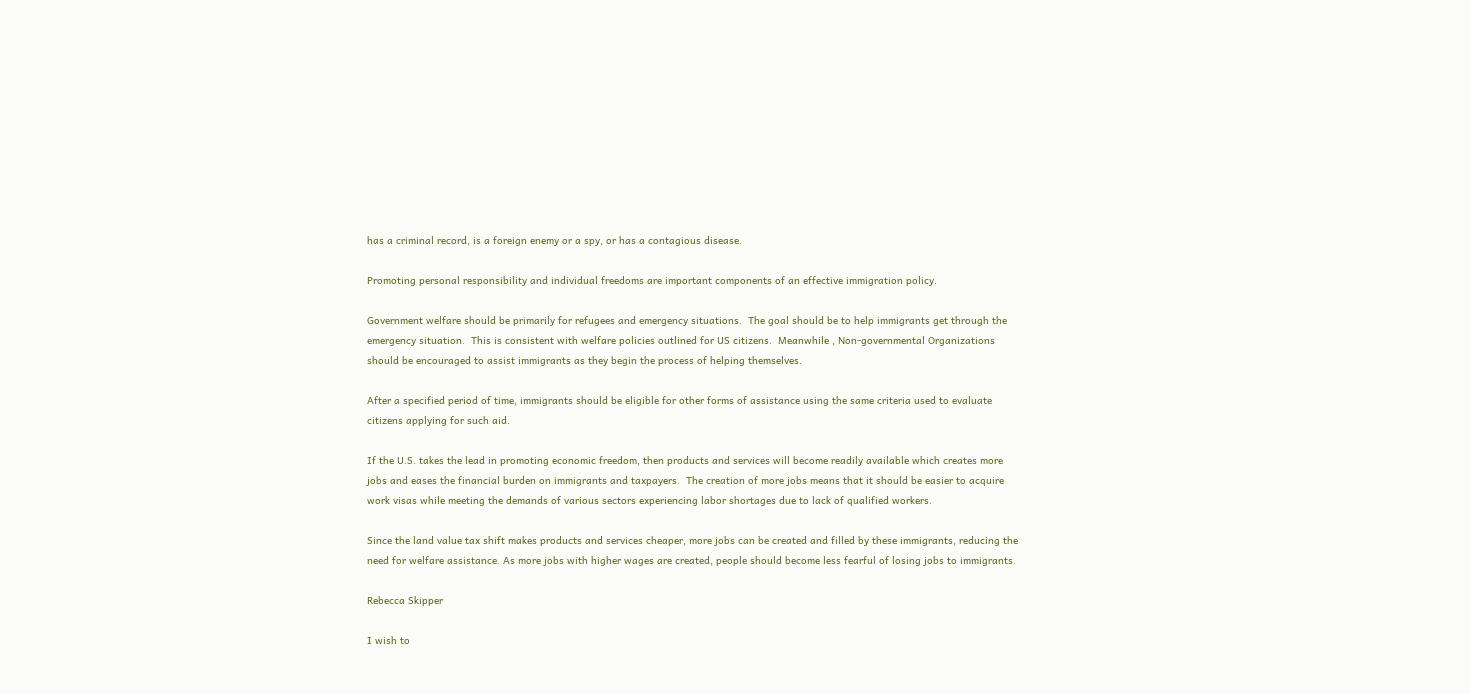has a criminal record, is a foreign enemy or a spy, or has a contagious disease.

Promoting personal responsibility and individual freedoms are important components of an effective immigration policy.

Government welfare should be primarily for refugees and emergency situations.  The goal should be to help immigrants get through the emergency situation.  This is consistent with welfare policies outlined for US citizens.  Meanwhile , Non-governmental Organizations should be encouraged to assist immigrants as they begin the process of helping themselves.

After a specified period of time, immigrants should be eligible for other forms of assistance using the same criteria used to evaluate citizens applying for such aid.

If the U.S. takes the lead in promoting economic freedom, then products and services will become readily available which creates more jobs and eases the financial burden on immigrants and taxpayers.  The creation of more jobs means that it should be easier to acquire work visas while meeting the demands of various sectors experiencing labor shortages due to lack of qualified workers.

Since the land value tax shift makes products and services cheaper, more jobs can be created and filled by these immigrants, reducing the need for welfare assistance. As more jobs with higher wages are created, people should become less fearful of losing jobs to immigrants.

Rebecca Skipper

I wish to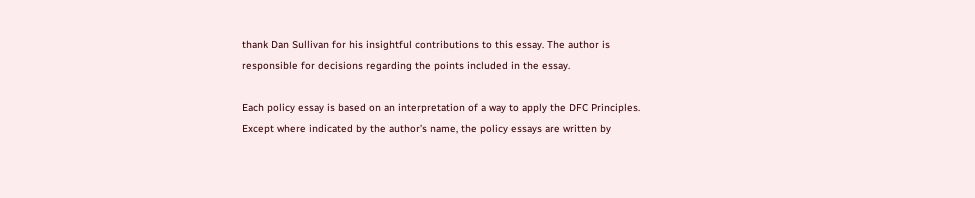thank Dan Sullivan for his insightful contributions to this essay. The author is responsible for decisions regarding the points included in the essay.

Each policy essay is based on an interpretation of a way to apply the DFC Principles. Except where indicated by the author’s name, the policy essays are written by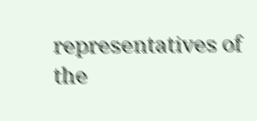representatives of the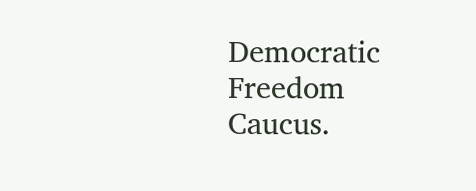Democratic Freedom Caucus.